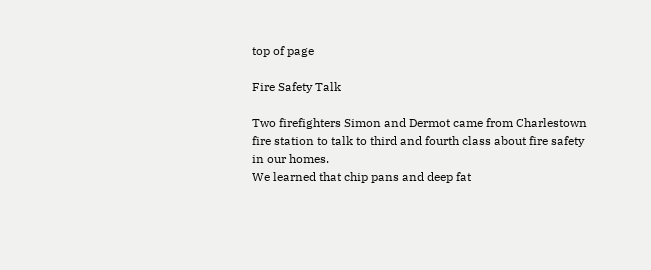top of page

Fire Safety Talk

Two firefighters Simon and Dermot came from Charlestown fire station to talk to third and fourth class about fire safety in our homes.
We learned that chip pans and deep fat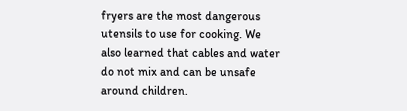fryers are the most dangerous utensils to use for cooking. We also learned that cables and water do not mix and can be unsafe around children.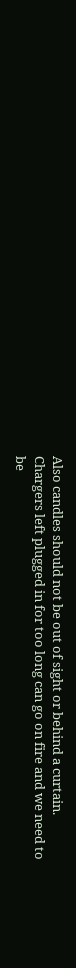Also candles should not be out of sight or behind a curtain.
Chargers left plugged in for too long can go on fire and we need to be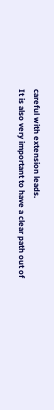careful with extension leads.
It is also very important to have a clear path out of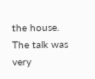the house.
The talk was very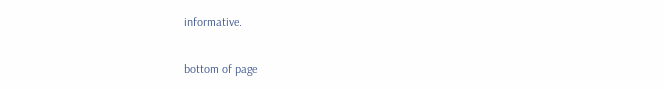informative.

bottom of page